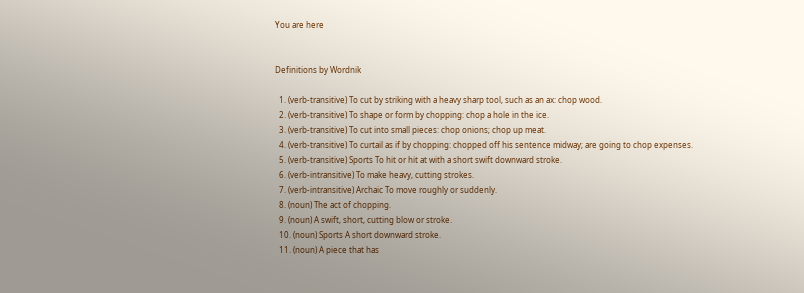You are here


Definitions by Wordnik

  1. (verb-transitive) To cut by striking with a heavy sharp tool, such as an ax: chop wood.
  2. (verb-transitive) To shape or form by chopping: chop a hole in the ice.
  3. (verb-transitive) To cut into small pieces: chop onions; chop up meat.
  4. (verb-transitive) To curtail as if by chopping: chopped off his sentence midway; are going to chop expenses.
  5. (verb-transitive) Sports To hit or hit at with a short swift downward stroke.
  6. (verb-intransitive) To make heavy, cutting strokes.
  7. (verb-intransitive) Archaic To move roughly or suddenly.
  8. (noun) The act of chopping.
  9. (noun) A swift, short, cutting blow or stroke.
  10. (noun) Sports A short downward stroke.
  11. (noun) A piece that has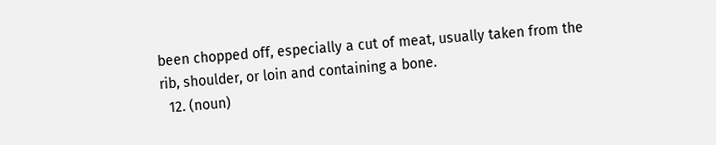been chopped off, especially a cut of meat, usually taken from the rib, shoulder, or loin and containing a bone.
  12. (noun)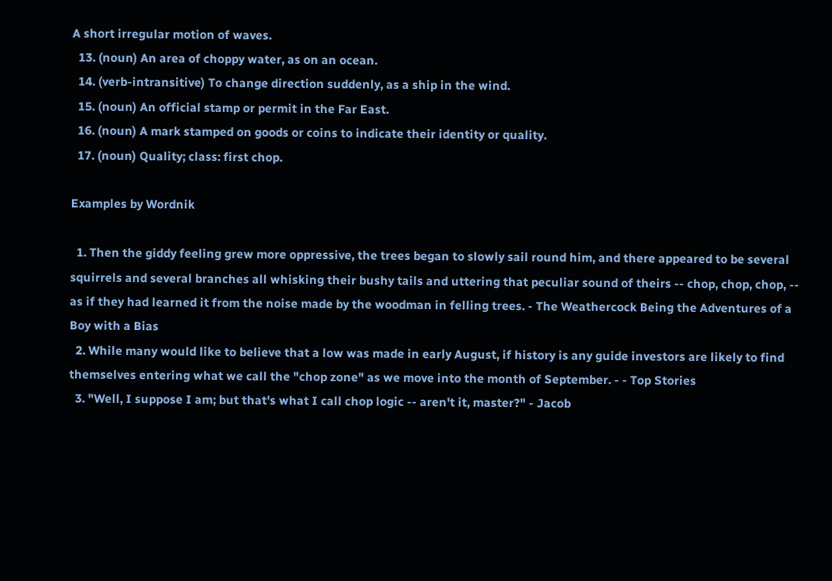A short irregular motion of waves.
  13. (noun) An area of choppy water, as on an ocean.
  14. (verb-intransitive) To change direction suddenly, as a ship in the wind.
  15. (noun) An official stamp or permit in the Far East.
  16. (noun) A mark stamped on goods or coins to indicate their identity or quality.
  17. (noun) Quality; class: first chop.

Examples by Wordnik

  1. Then the giddy feeling grew more oppressive, the trees began to slowly sail round him, and there appeared to be several squirrels and several branches all whisking their bushy tails and uttering that peculiar sound of theirs -- chop, chop, chop, -- as if they had learned it from the noise made by the woodman in felling trees. - The Weathercock Being the Adventures of a Boy with a Bias
  2. While many would like to believe that a low was made in early August, if history is any guide investors are likely to find themselves entering what we call the "chop zone" as we move into the month of September. - - Top Stories
  3. "Well, I suppose I am; but that's what I call chop logic -- aren't it, master?" - Jacob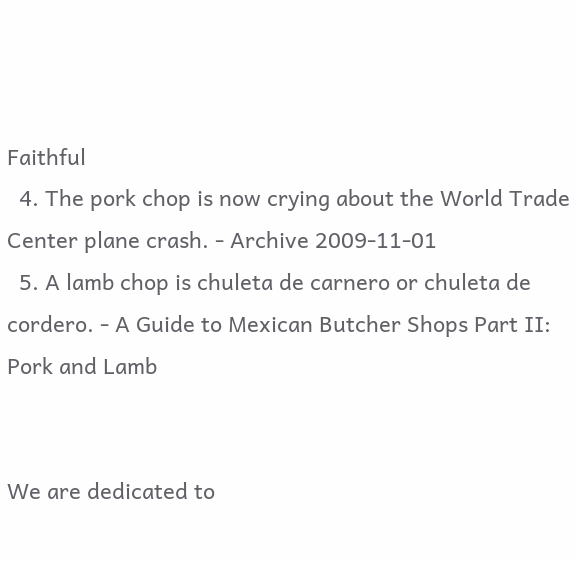Faithful
  4. The pork chop is now crying about the World Trade Center plane crash. - Archive 2009-11-01
  5. A lamb chop is chuleta de carnero or chuleta de cordero. - A Guide to Mexican Butcher Shops Part II: Pork and Lamb


We are dedicated to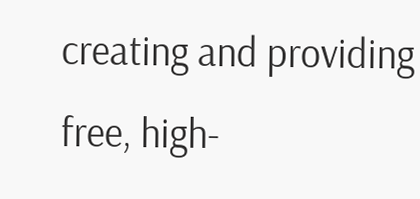creating and providing free, high-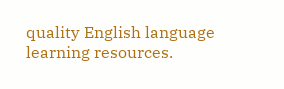quality English language learning resources.